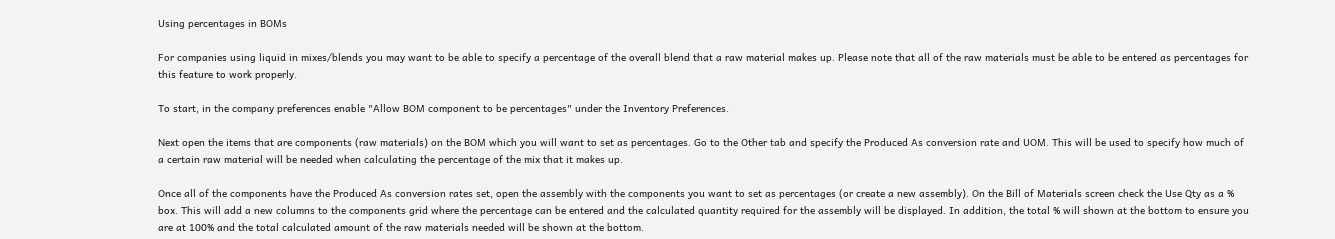Using percentages in BOMs

For companies using liquid in mixes/blends you may want to be able to specify a percentage of the overall blend that a raw material makes up. Please note that all of the raw materials must be able to be entered as percentages for this feature to work properly.

To start, in the company preferences enable "Allow BOM component to be percentages" under the Inventory Preferences.

Next open the items that are components (raw materials) on the BOM which you will want to set as percentages. Go to the Other tab and specify the Produced As conversion rate and UOM. This will be used to specify how much of a certain raw material will be needed when calculating the percentage of the mix that it makes up.

Once all of the components have the Produced As conversion rates set, open the assembly with the components you want to set as percentages (or create a new assembly). On the Bill of Materials screen check the Use Qty as a % box. This will add a new columns to the components grid where the percentage can be entered and the calculated quantity required for the assembly will be displayed. In addition, the total % will shown at the bottom to ensure you are at 100% and the total calculated amount of the raw materials needed will be shown at the bottom.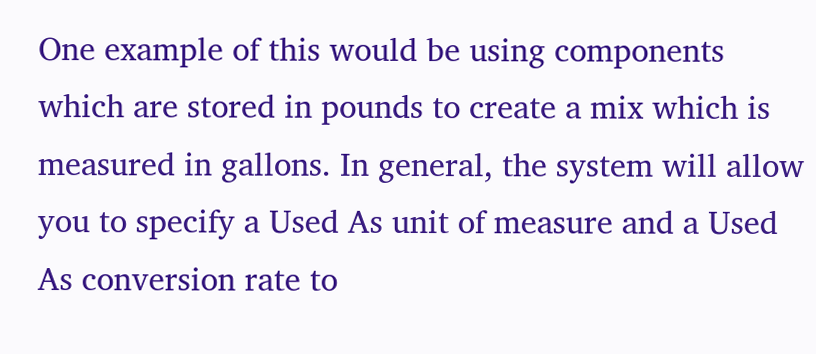One example of this would be using components which are stored in pounds to create a mix which is measured in gallons. In general, the system will allow you to specify a Used As unit of measure and a Used As conversion rate to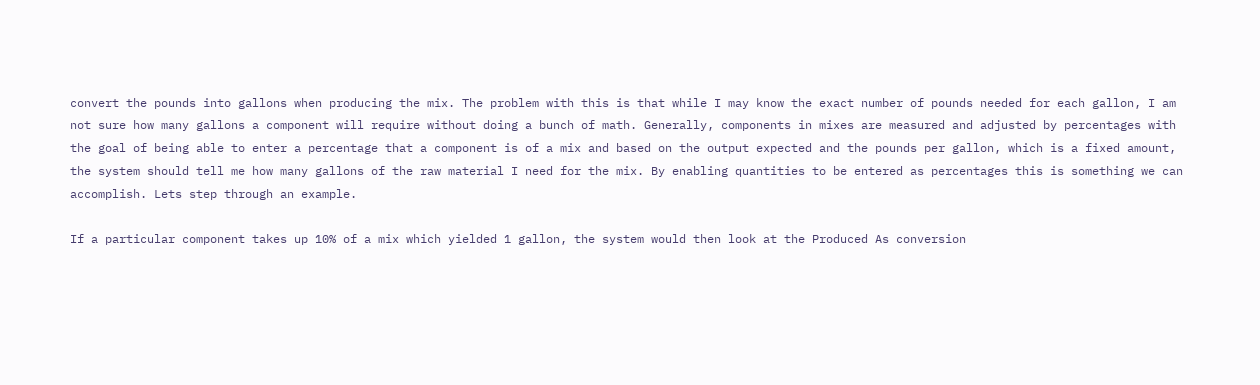convert the pounds into gallons when producing the mix. The problem with this is that while I may know the exact number of pounds needed for each gallon, I am not sure how many gallons a component will require without doing a bunch of math. Generally, components in mixes are measured and adjusted by percentages with the goal of being able to enter a percentage that a component is of a mix and based on the output expected and the pounds per gallon, which is a fixed amount, the system should tell me how many gallons of the raw material I need for the mix. By enabling quantities to be entered as percentages this is something we can accomplish. Lets step through an example.

If a particular component takes up 10% of a mix which yielded 1 gallon, the system would then look at the Produced As conversion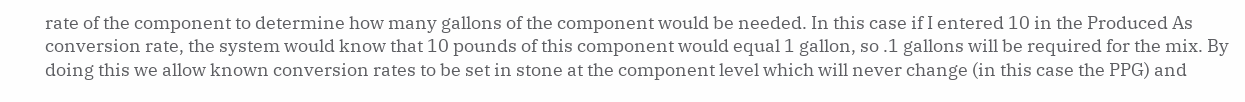rate of the component to determine how many gallons of the component would be needed. In this case if I entered 10 in the Produced As conversion rate, the system would know that 10 pounds of this component would equal 1 gallon, so .1 gallons will be required for the mix. By doing this we allow known conversion rates to be set in stone at the component level which will never change (in this case the PPG) and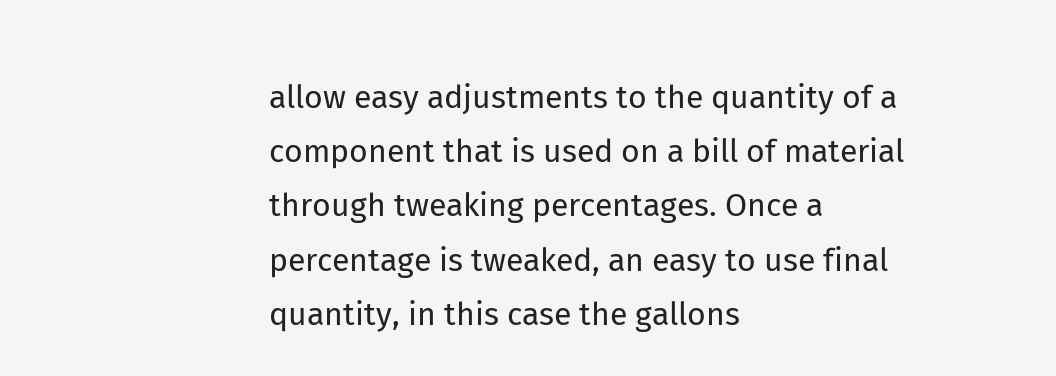allow easy adjustments to the quantity of a component that is used on a bill of material through tweaking percentages. Once a percentage is tweaked, an easy to use final quantity, in this case the gallons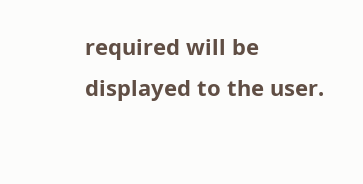required will be displayed to the user.